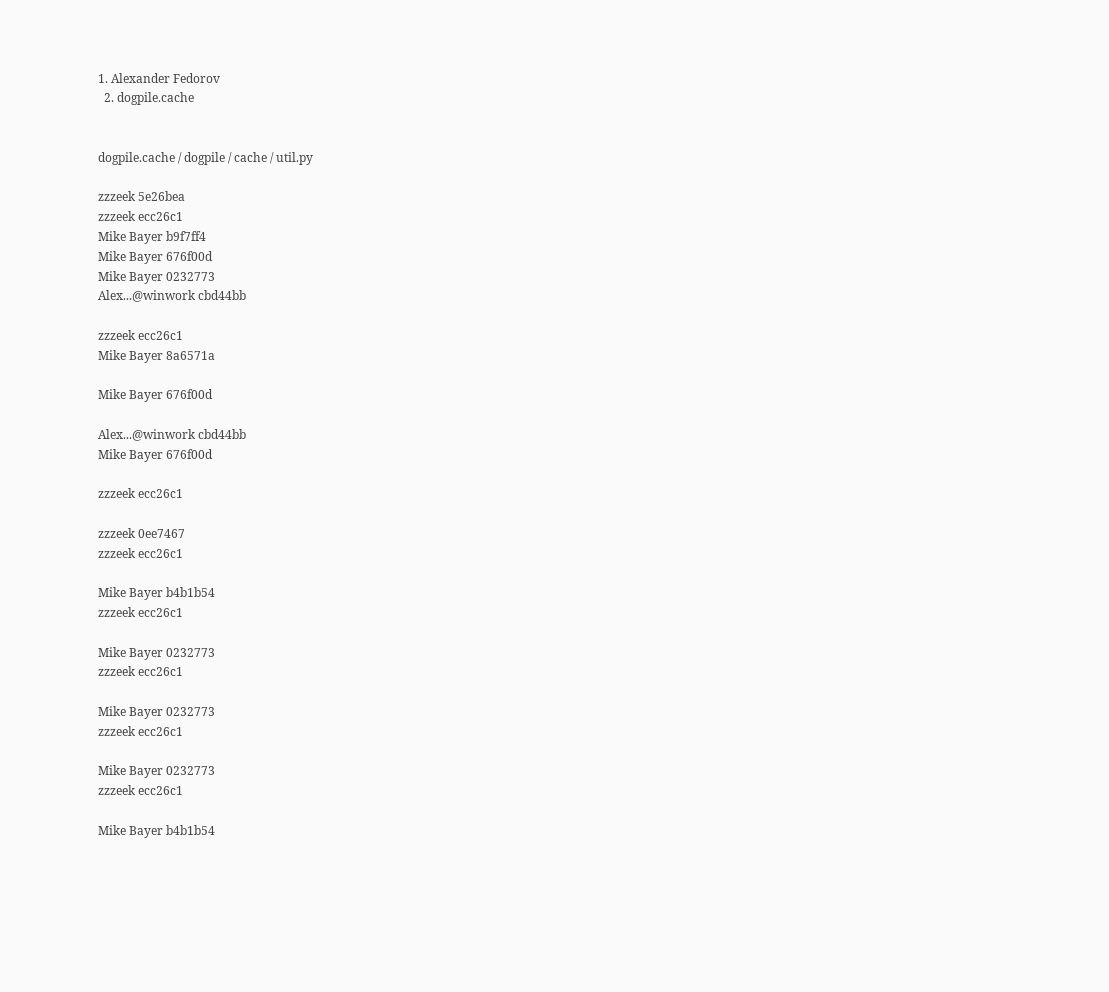1. Alexander Fedorov
  2. dogpile.cache


dogpile.cache / dogpile / cache / util.py

zzzeek 5e26bea
zzzeek ecc26c1
Mike Bayer b9f7ff4
Mike Bayer 676f00d
Mike Bayer 0232773
Alex...@winwork cbd44bb

zzzeek ecc26c1
Mike Bayer 8a6571a

Mike Bayer 676f00d

Alex...@winwork cbd44bb
Mike Bayer 676f00d

zzzeek ecc26c1

zzzeek 0ee7467
zzzeek ecc26c1

Mike Bayer b4b1b54
zzzeek ecc26c1

Mike Bayer 0232773
zzzeek ecc26c1

Mike Bayer 0232773
zzzeek ecc26c1

Mike Bayer 0232773
zzzeek ecc26c1

Mike Bayer b4b1b54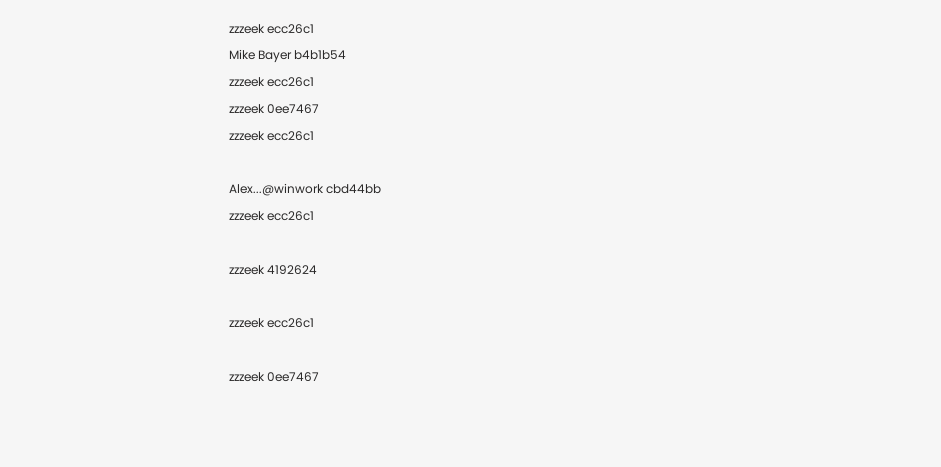zzzeek ecc26c1
Mike Bayer b4b1b54
zzzeek ecc26c1
zzzeek 0ee7467
zzzeek ecc26c1

Alex...@winwork cbd44bb
zzzeek ecc26c1

zzzeek 4192624

zzzeek ecc26c1

zzzeek 0ee7467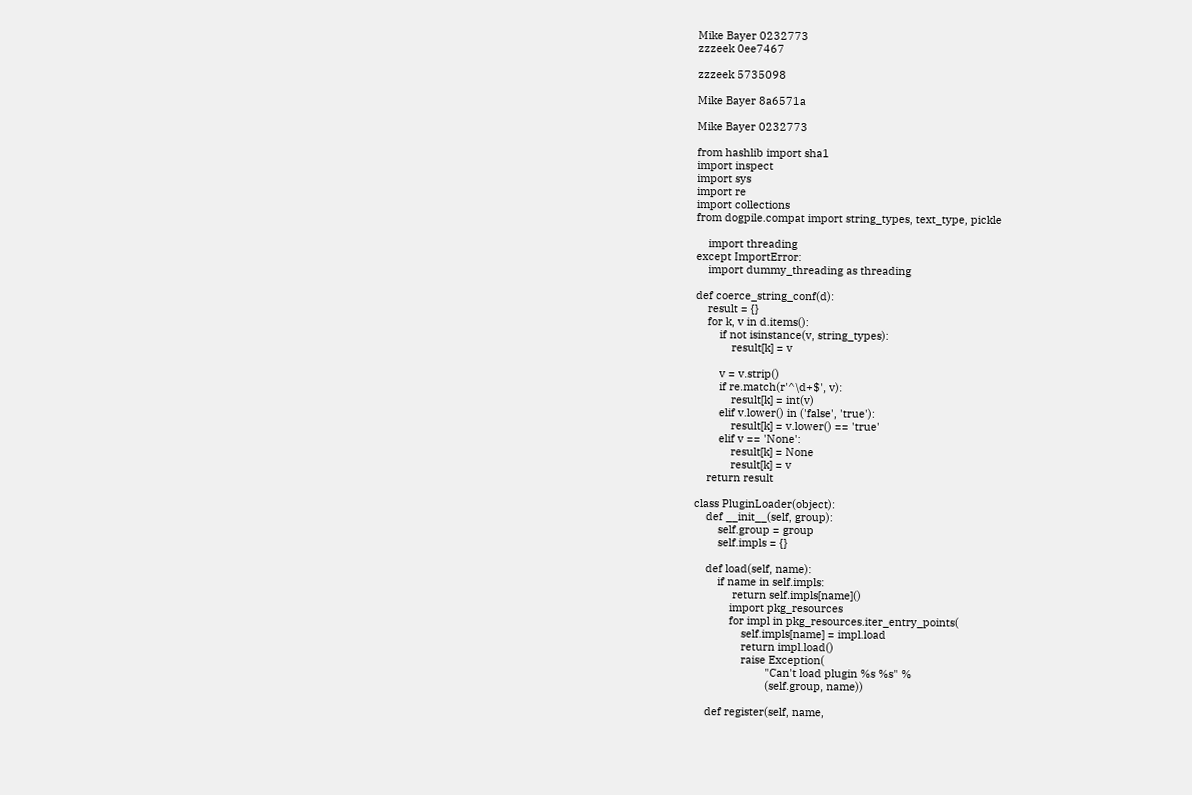Mike Bayer 0232773
zzzeek 0ee7467

zzzeek 5735098

Mike Bayer 8a6571a

Mike Bayer 0232773

from hashlib import sha1
import inspect
import sys
import re
import collections
from dogpile.compat import string_types, text_type, pickle

    import threading
except ImportError:
    import dummy_threading as threading

def coerce_string_conf(d):
    result = {}
    for k, v in d.items():
        if not isinstance(v, string_types):
            result[k] = v

        v = v.strip()
        if re.match(r'^\d+$', v):
            result[k] = int(v)
        elif v.lower() in ('false', 'true'):
            result[k] = v.lower() == 'true'
        elif v == 'None':
            result[k] = None
            result[k] = v
    return result

class PluginLoader(object):
    def __init__(self, group):
        self.group = group
        self.impls = {}

    def load(self, name):
        if name in self.impls:
             return self.impls[name]()
            import pkg_resources
            for impl in pkg_resources.iter_entry_points(
                self.impls[name] = impl.load
                return impl.load()
                raise Exception(
                        "Can't load plugin %s %s" %
                        (self.group, name))

    def register(self, name,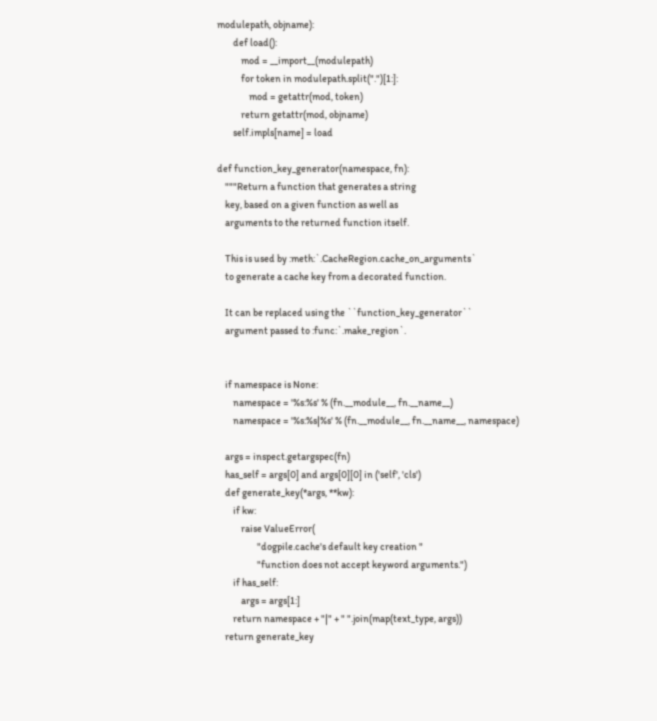modulepath, objname):
        def load():
            mod = __import__(modulepath)
            for token in modulepath.split(".")[1:]:
                mod = getattr(mod, token)
            return getattr(mod, objname)
        self.impls[name] = load

def function_key_generator(namespace, fn):
    """Return a function that generates a string
    key, based on a given function as well as
    arguments to the returned function itself.

    This is used by :meth:`.CacheRegion.cache_on_arguments`
    to generate a cache key from a decorated function.

    It can be replaced using the ``function_key_generator``
    argument passed to :func:`.make_region`.


    if namespace is None:
        namespace = '%s:%s' % (fn.__module__, fn.__name__)
        namespace = '%s:%s|%s' % (fn.__module__, fn.__name__, namespace)

    args = inspect.getargspec(fn)
    has_self = args[0] and args[0][0] in ('self', 'cls')
    def generate_key(*args, **kw):
        if kw:
            raise ValueError(
                    "dogpile.cache's default key creation "
                    "function does not accept keyword arguments.")
        if has_self:
            args = args[1:]
        return namespace + "|" + " ".join(map(text_type, args))
    return generate_key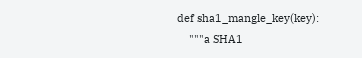def sha1_mangle_key(key):
    """a SHA1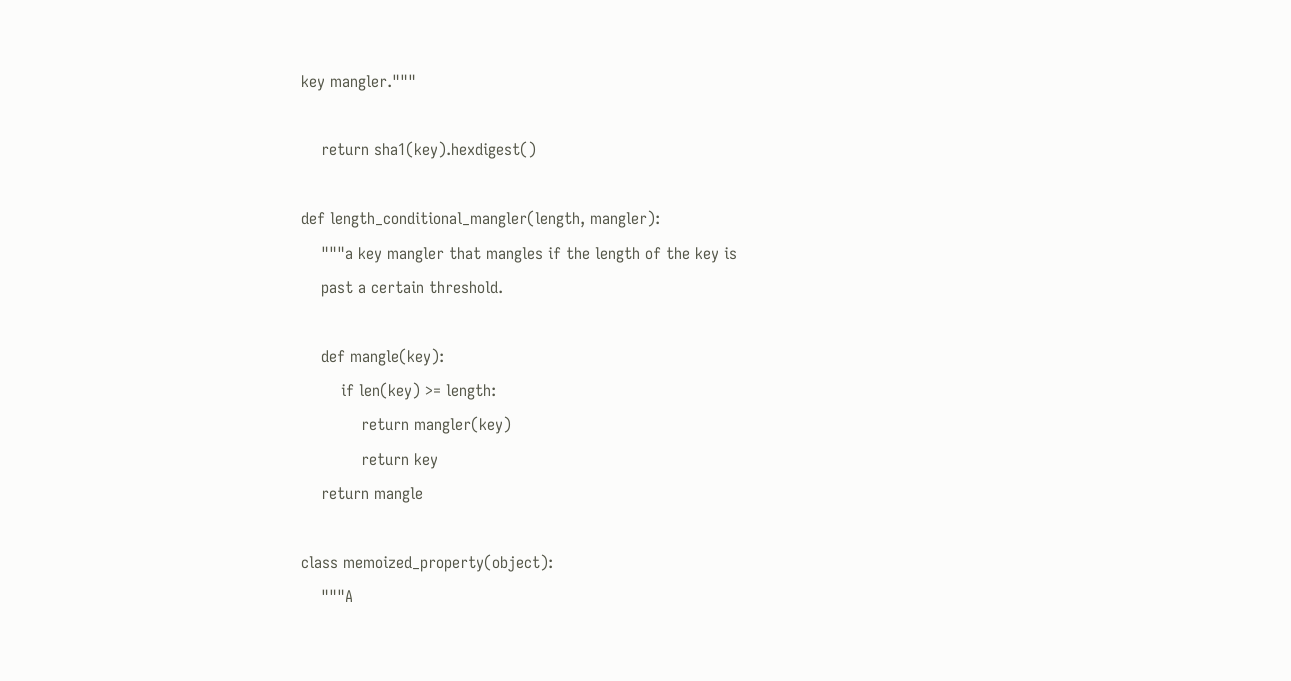key mangler."""

    return sha1(key).hexdigest()

def length_conditional_mangler(length, mangler):
    """a key mangler that mangles if the length of the key is
    past a certain threshold.

    def mangle(key):
        if len(key) >= length:
            return mangler(key)
            return key
    return mangle

class memoized_property(object):
    """A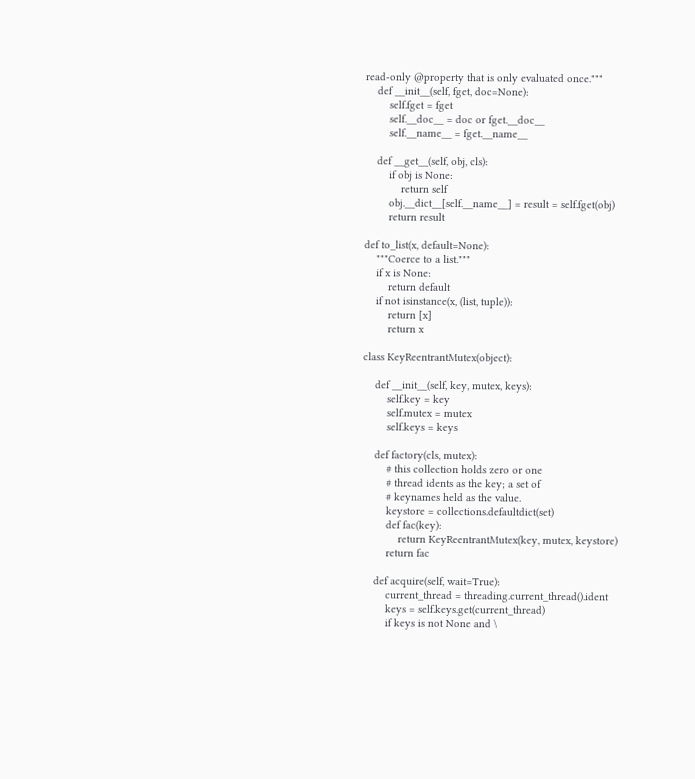read-only @property that is only evaluated once."""
    def __init__(self, fget, doc=None):
        self.fget = fget
        self.__doc__ = doc or fget.__doc__
        self.__name__ = fget.__name__

    def __get__(self, obj, cls):
        if obj is None:
            return self
        obj.__dict__[self.__name__] = result = self.fget(obj)
        return result

def to_list(x, default=None):
    """Coerce to a list."""
    if x is None:
        return default
    if not isinstance(x, (list, tuple)):
        return [x]
        return x

class KeyReentrantMutex(object):

    def __init__(self, key, mutex, keys):
        self.key = key
        self.mutex = mutex
        self.keys = keys

    def factory(cls, mutex):
        # this collection holds zero or one
        # thread idents as the key; a set of
        # keynames held as the value.
        keystore = collections.defaultdict(set)
        def fac(key):
            return KeyReentrantMutex(key, mutex, keystore)
        return fac

    def acquire(self, wait=True):
        current_thread = threading.current_thread().ident
        keys = self.keys.get(current_thread)
        if keys is not None and \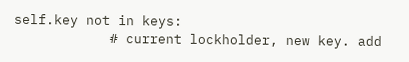self.key not in keys:
            # current lockholder, new key. add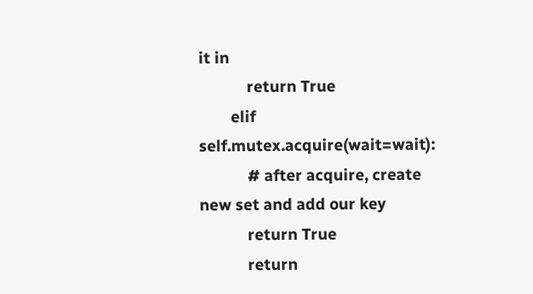it in
            return True
        elif self.mutex.acquire(wait=wait):
            # after acquire, create new set and add our key
            return True
            return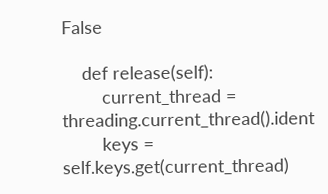False

    def release(self):
        current_thread = threading.current_thread().ident
        keys = self.keys.get(current_thread)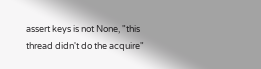assert keys is not None, "this thread didn't do the acquire"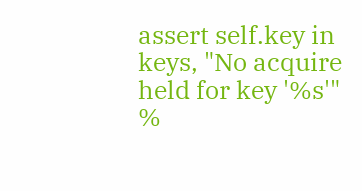assert self.key in keys, "No acquire held for key '%s'" %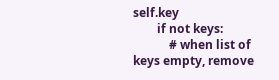self.key
        if not keys:
            # when list of keys empty, remove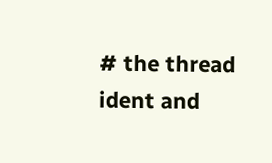# the thread ident and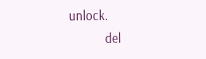unlock.
            del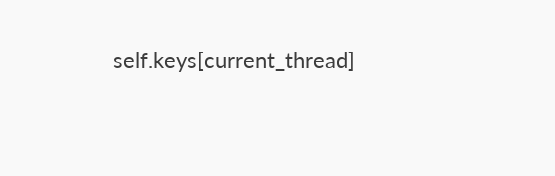self.keys[current_thread]